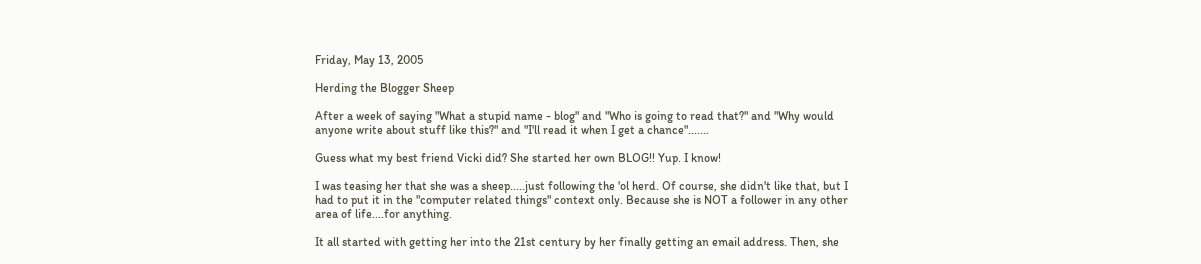Friday, May 13, 2005

Herding the Blogger Sheep

After a week of saying "What a stupid name - blog" and "Who is going to read that?" and "Why would anyone write about stuff like this?" and "I'll read it when I get a chance".......

Guess what my best friend Vicki did? She started her own BLOG!! Yup. I know!

I was teasing her that she was a sheep.....just following the 'ol herd. Of course, she didn't like that, but I had to put it in the "computer related things" context only. Because she is NOT a follower in any other area of life....for anything.

It all started with getting her into the 21st century by her finally getting an email address. Then, she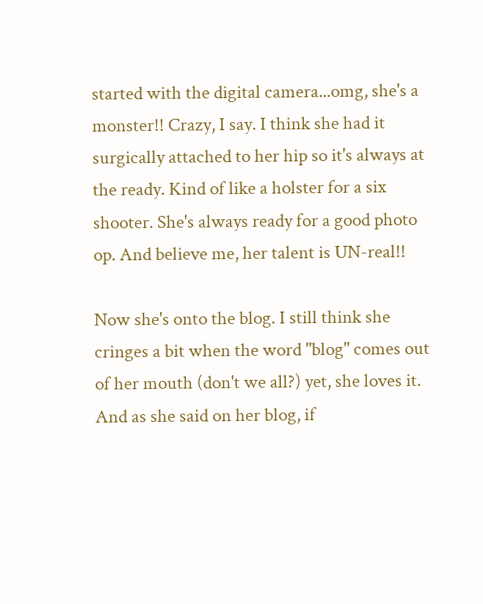started with the digital camera...omg, she's a monster!! Crazy, I say. I think she had it surgically attached to her hip so it's always at the ready. Kind of like a holster for a six shooter. She's always ready for a good photo op. And believe me, her talent is UN-real!!

Now she's onto the blog. I still think she cringes a bit when the word "blog" comes out of her mouth (don't we all?) yet, she loves it. And as she said on her blog, if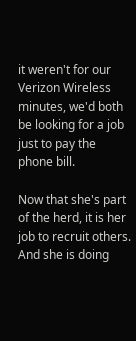it weren't for our Verizon Wireless minutes, we'd both be looking for a job just to pay the phone bill.

Now that she's part of the herd, it is her job to recruit others. And she is doing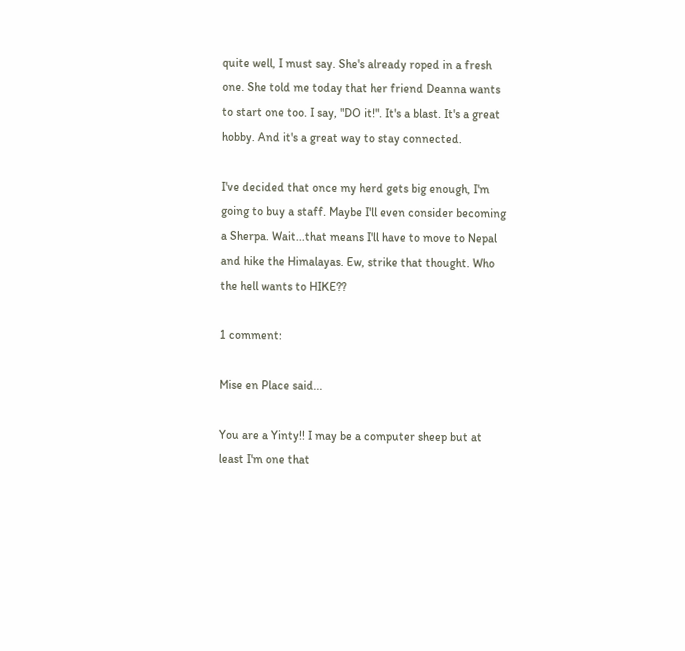quite well, I must say. She's already roped in a fresh one. She told me today that her friend Deanna wants to start one too. I say, "DO it!". It's a blast. It's a great hobby. And it's a great way to stay connected.

I've decided that once my herd gets big enough, I'm going to buy a staff. Maybe I'll even consider becoming a Sherpa. Wait...that means I'll have to move to Nepal and hike the Himalayas. Ew, strike that thought. Who the hell wants to HIKE??

1 comment:

Mise en Place said...

You are a Yinty!! I may be a computer sheep but at least I'm one that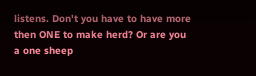listens. Don't you have to have more then ONE to make herd? Or are you a one sheep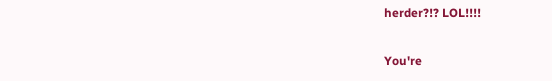herder?!? LOL!!!!

You're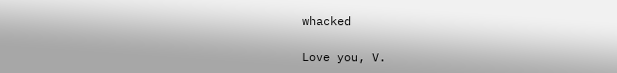whacked

Love you, V.